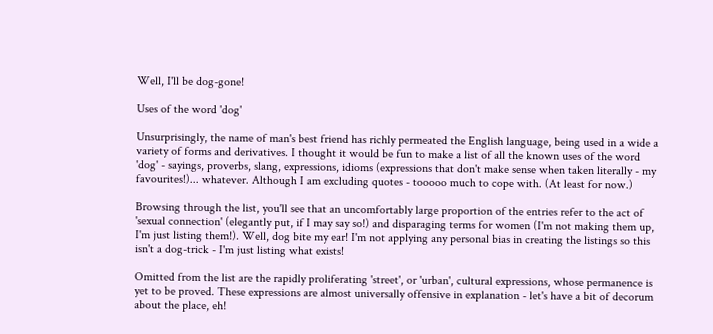Well, I'll be dog-gone!

Uses of the word 'dog'

Unsurprisingly, the name of man's best friend has richly permeated the English language, being used in a wide a variety of forms and derivatives. I thought it would be fun to make a list of all the known uses of the word 'dog' - sayings, proverbs, slang, expressions, idioms (expressions that don't make sense when taken literally - my favourites!)... whatever. Although I am excluding quotes - tooooo much to cope with. (At least for now.)

Browsing through the list, you'll see that an uncomfortably large proportion of the entries refer to the act of 'sexual connection' (elegantly put, if I may say so!) and disparaging terms for women (I'm not making them up, I'm just listing them!). Well, dog bite my ear! I'm not applying any personal bias in creating the listings so this isn't a dog-trick - I'm just listing what exists!

Omitted from the list are the rapidly proliferating 'street', or 'urban', cultural expressions, whose permanence is yet to be proved. These expressions are almost universally offensive in explanation - let's have a bit of decorum about the place, eh!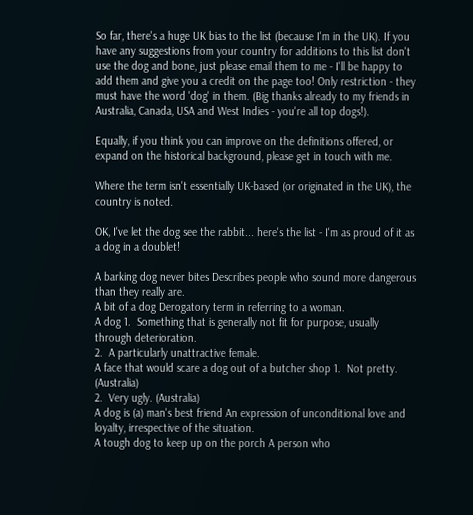So far, there's a huge UK bias to the list (because I'm in the UK). If you have any suggestions from your country for additions to this list don't use the dog and bone, just please email them to me - I'll be happy to add them and give you a credit on the page too! Only restriction - they must have the word 'dog' in them. (Big thanks already to my friends in Australia, Canada, USA and West Indies - you're all top dogs!).

Equally, if you think you can improve on the definitions offered, or expand on the historical background, please get in touch with me.

Where the term isn't essentially UK-based (or originated in the UK), the country is noted.

OK, I've let the dog see the rabbit... here's the list - I'm as proud of it as a dog in a doublet!

A barking dog never bites Describes people who sound more dangerous than they really are.
A bit of a dog Derogatory term in referring to a woman.
A dog 1.  Something that is generally not fit for purpose, usually through deterioration.
2.  A particularly unattractive female.
A face that would scare a dog out of a butcher shop 1.  Not pretty. (Australia)
2.  Very ugly. (Australia)
A dog is (a) man's best friend An expression of unconditional love and loyalty, irrespective of the situation.
A tough dog to keep up on the porch A person who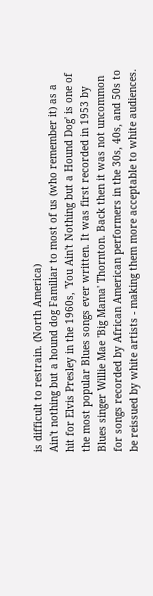is difficult to restrain. (North America)
Ain't nothing but a hound dog Familiar to most of us (who remember it) as a hit for Elvis Presley in the 1960s, 'You Ain't Nothing but a Hound Dog' is one of the most popular Blues songs ever written. It was first recorded in 1953 by Blues singer Willie Mae 'Big Mama' Thornton. Back then it was not uncommon for songs recorded by African American performers in the 30s, 40s, and 50s to be reissued by white artists - making them more acceptable to white audiences.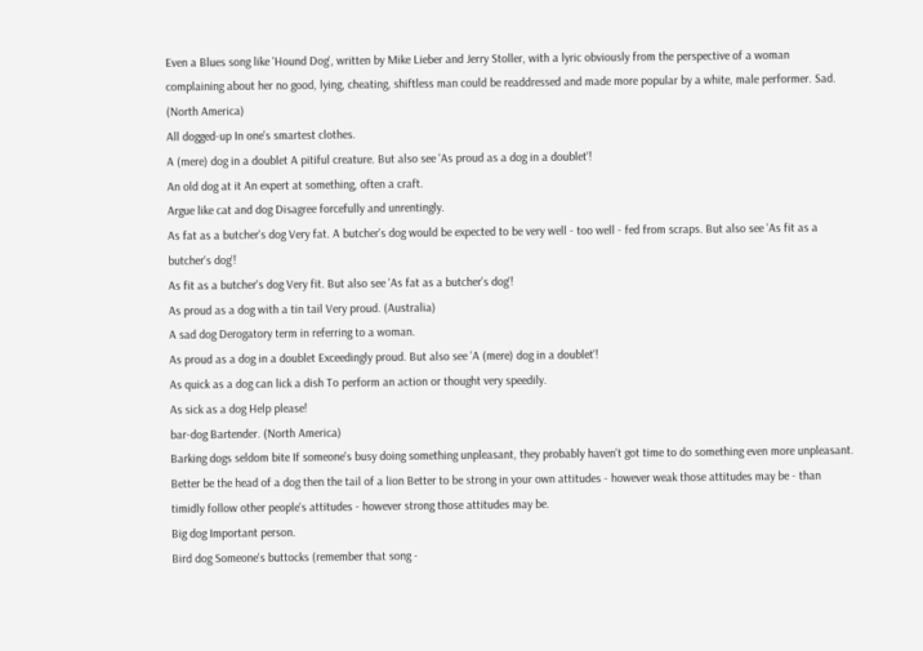Even a Blues song like 'Hound Dog', written by Mike Lieber and Jerry Stoller, with a lyric obviously from the perspective of a woman complaining about her no good, lying, cheating, shiftless man could be readdressed and made more popular by a white, male performer. Sad. (North America)
All dogged-up In one's smartest clothes.
A (mere) dog in a doublet A pitiful creature. But also see 'As proud as a dog in a doublet'!
An old dog at it An expert at something, often a craft.
Argue like cat and dog Disagree forcefully and unrentingly.
As fat as a butcher's dog Very fat. A butcher's dog would be expected to be very well - too well - fed from scraps. But also see 'As fit as a butcher's dog'!
As fit as a butcher's dog Very fit. But also see 'As fat as a butcher's dog'!
As proud as a dog with a tin tail Very proud. (Australia)
A sad dog Derogatory term in referring to a woman.
As proud as a dog in a doublet Exceedingly proud. But also see 'A (mere) dog in a doublet'!
As quick as a dog can lick a dish To perform an action or thought very speedily.
As sick as a dog Help please!
bar-dog Bartender. (North America)
Barking dogs seldom bite If someone's busy doing something unpleasant, they probably haven't got time to do something even more unpleasant.
Better be the head of a dog then the tail of a lion Better to be strong in your own attitudes - however weak those attitudes may be - than timidly follow other people's attitudes - however strong those attitudes may be.
Big dog Important person.
Bird dog Someone's buttocks (remember that song -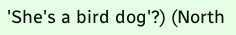'She's a bird dog'?) (North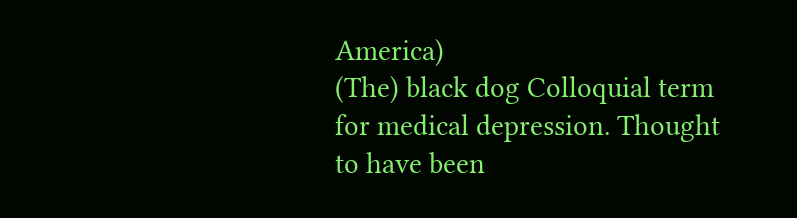America)
(The) black dog Colloquial term for medical depression. Thought to have been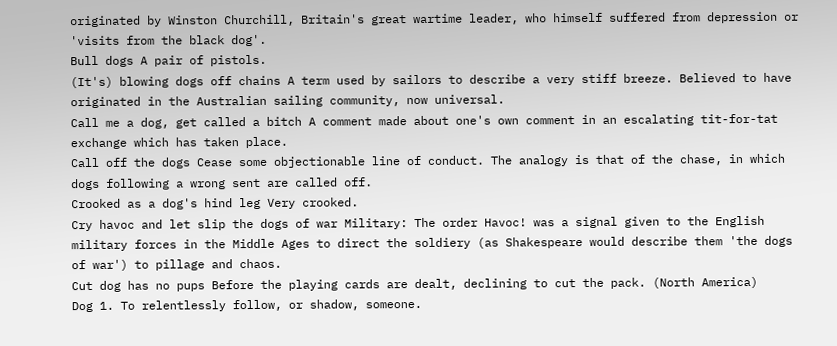originated by Winston Churchill, Britain's great wartime leader, who himself suffered from depression or 'visits from the black dog'.
Bull dogs A pair of pistols.
(It's) blowing dogs off chains A term used by sailors to describe a very stiff breeze. Believed to have originated in the Australian sailing community, now universal.
Call me a dog, get called a bitch A comment made about one's own comment in an escalating tit-for-tat exchange which has taken place.
Call off the dogs Cease some objectionable line of conduct. The analogy is that of the chase, in which dogs following a wrong sent are called off.
Crooked as a dog's hind leg Very crooked.
Cry havoc and let slip the dogs of war Military: The order Havoc! was a signal given to the English military forces in the Middle Ages to direct the soldiery (as Shakespeare would describe them 'the dogs of war') to pillage and chaos.
Cut dog has no pups Before the playing cards are dealt, declining to cut the pack. (North America)
Dog 1. To relentlessly follow, or shadow, someone.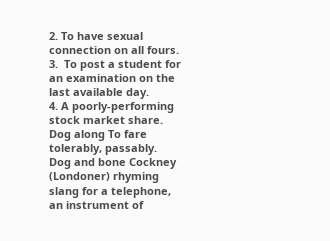2. To have sexual connection on all fours.
3.  To post a student for an examination on the last available day.
4. A poorly-performing stock market share.
Dog along To fare tolerably, passably.
Dog and bone Cockney (Londoner) rhyming slang for a telephone, an instrument of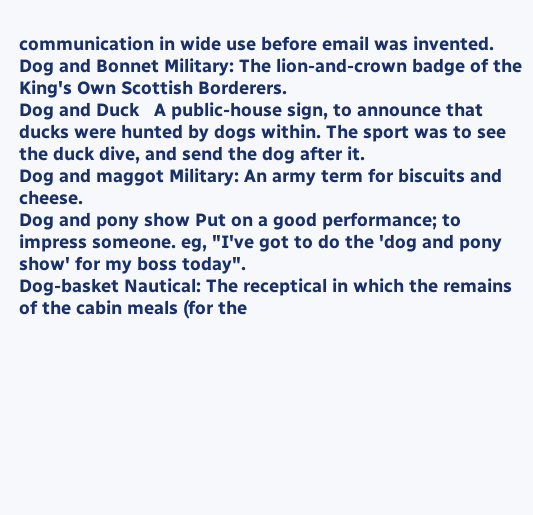communication in wide use before email was invented.
Dog and Bonnet Military: The lion-and-crown badge of the King's Own Scottish Borderers.
Dog and Duck   A public-house sign, to announce that ducks were hunted by dogs within. The sport was to see the duck dive, and send the dog after it.
Dog and maggot Military: An army term for biscuits and cheese.
Dog and pony show Put on a good performance; to impress someone. eg, "I've got to do the 'dog and pony show' for my boss today".
Dog-basket Nautical: The receptical in which the remains of the cabin meals (for the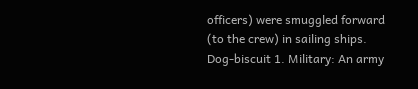officers) were smuggled forward (to the crew) in sailing ships.
Dog-biscuit 1. Military: An army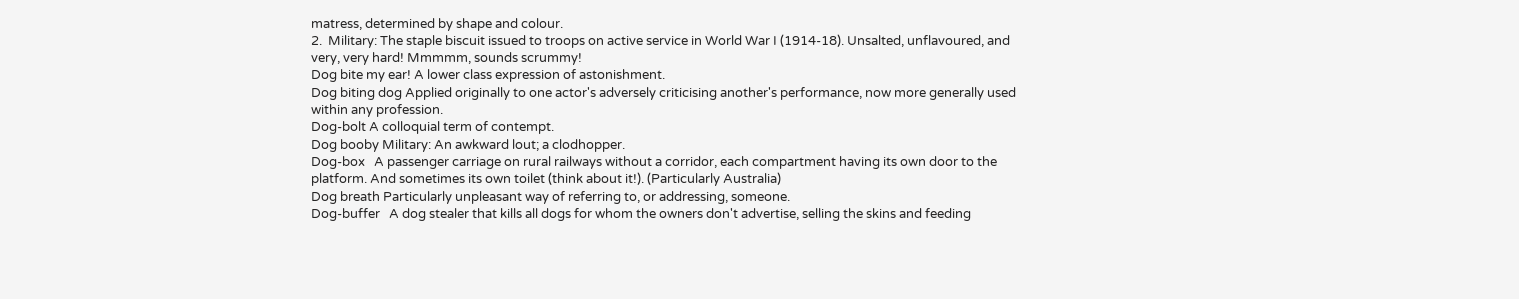matress, determined by shape and colour.
2.  Military: The staple biscuit issued to troops on active service in World War I (1914-18). Unsalted, unflavoured, and very, very hard! Mmmmm, sounds scrummy!
Dog bite my ear! A lower class expression of astonishment.
Dog biting dog Applied originally to one actor's adversely criticising another's performance, now more generally used within any profession.
Dog-bolt A colloquial term of contempt.
Dog booby Military: An awkward lout; a clodhopper.
Dog-box   A passenger carriage on rural railways without a corridor, each compartment having its own door to the platform. And sometimes its own toilet (think about it!). (Particularly Australia)
Dog breath Particularly unpleasant way of referring to, or addressing, someone.
Dog-buffer   A dog stealer that kills all dogs for whom the owners don't advertise, selling the skins and feeding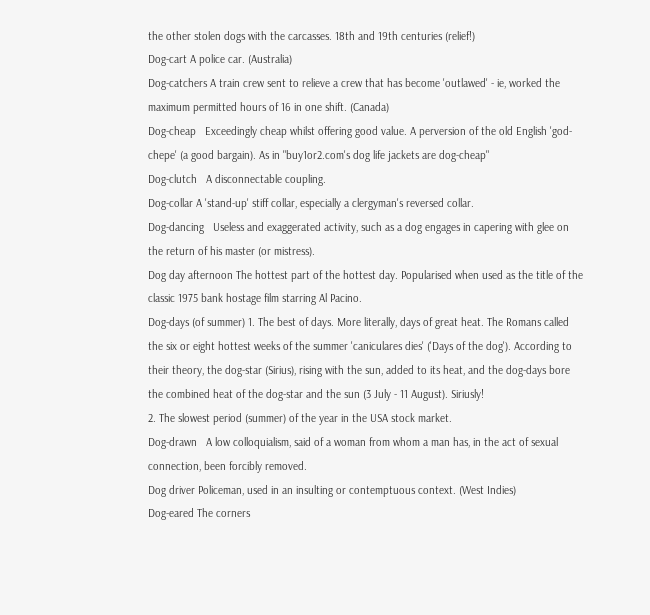the other stolen dogs with the carcasses. 18th and 19th centuries (relief!)
Dog-cart A police car. (Australia)
Dog-catchers A train crew sent to relieve a crew that has become 'outlawed' - ie, worked the maximum permitted hours of 16 in one shift. (Canada)
Dog-cheap   Exceedingly cheap whilst offering good value. A perversion of the old English 'god-chepe' (a good bargain). As in "buy1or2.com's dog life jackets are dog-cheap"
Dog-clutch   A disconnectable coupling.
Dog-collar A 'stand-up' stiff collar, especially a clergyman's reversed collar.
Dog-dancing   Useless and exaggerated activity, such as a dog engages in capering with glee on the return of his master (or mistress).
Dog day afternoon The hottest part of the hottest day. Popularised when used as the title of the classic 1975 bank hostage film starring Al Pacino.
Dog-days (of summer) 1. The best of days. More literally, days of great heat. The Romans called the six or eight hottest weeks of the summer 'caniculares dies' ('Days of the dog'). According to their theory, the dog-star (Sirius), rising with the sun, added to its heat, and the dog-days bore the combined heat of the dog-star and the sun (3 July - 11 August). Siriusly!
2. The slowest period (summer) of the year in the USA stock market.
Dog-drawn   A low colloquialism, said of a woman from whom a man has, in the act of sexual connection, been forcibly removed.
Dog driver Policeman, used in an insulting or contemptuous context. (West Indies)
Dog-eared The corners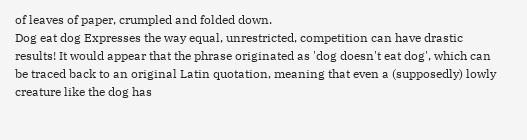of leaves of paper, crumpled and folded down.
Dog eat dog Expresses the way equal, unrestricted, competition can have drastic results! It would appear that the phrase originated as 'dog doesn't eat dog', which can be traced back to an original Latin quotation, meaning that even a (supposedly) lowly creature like the dog has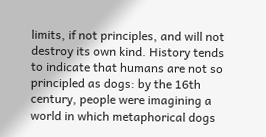limits, if not principles, and will not destroy its own kind. History tends to indicate that humans are not so principled as dogs: by the 16th century, people were imagining a world in which metaphorical dogs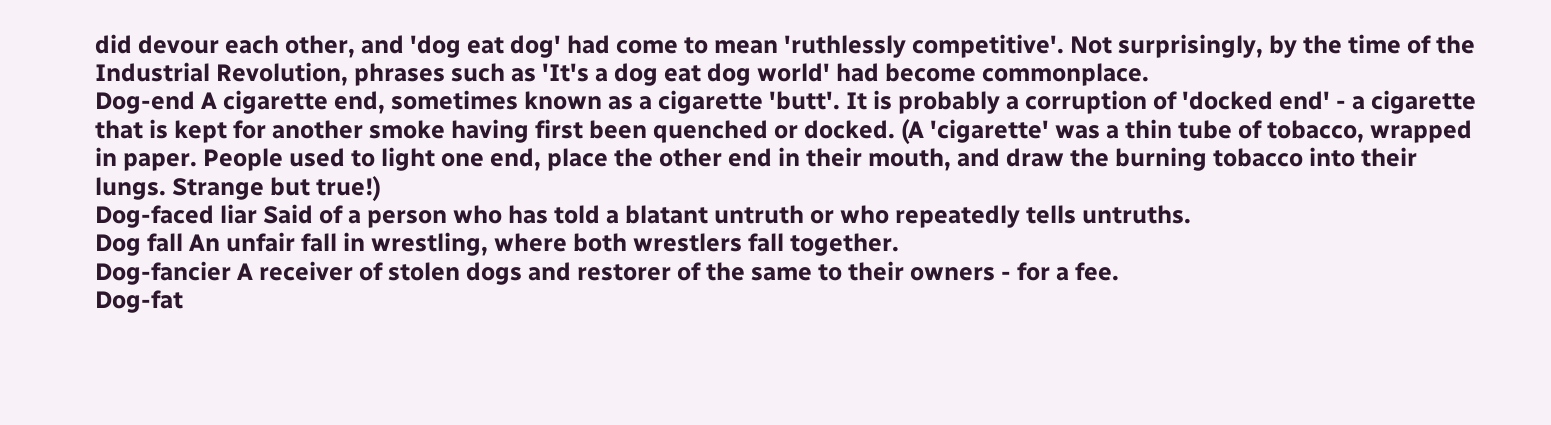did devour each other, and 'dog eat dog' had come to mean 'ruthlessly competitive'. Not surprisingly, by the time of the Industrial Revolution, phrases such as 'It's a dog eat dog world' had become commonplace.
Dog-end A cigarette end, sometimes known as a cigarette 'butt'. It is probably a corruption of 'docked end' - a cigarette that is kept for another smoke having first been quenched or docked. (A 'cigarette' was a thin tube of tobacco, wrapped in paper. People used to light one end, place the other end in their mouth, and draw the burning tobacco into their lungs. Strange but true!)
Dog-faced liar Said of a person who has told a blatant untruth or who repeatedly tells untruths.
Dog fall An unfair fall in wrestling, where both wrestlers fall together.
Dog-fancier A receiver of stolen dogs and restorer of the same to their owners - for a fee.
Dog-fat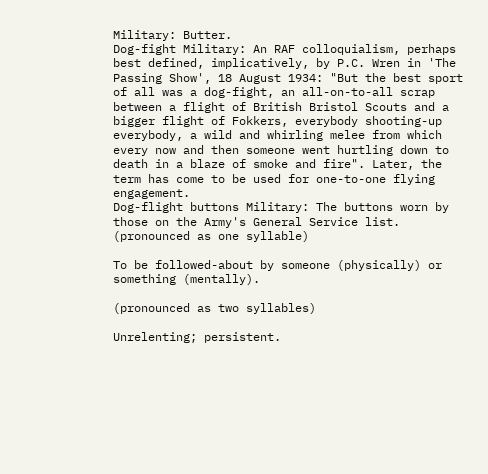Military: Butter.
Dog-fight Military: An RAF colloquialism, perhaps best defined, implicatively, by P.C. Wren in 'The Passing Show', 18 August 1934: "But the best sport of all was a dog-fight, an all-on-to-all scrap between a flight of British Bristol Scouts and a bigger flight of Fokkers, everybody shooting-up everybody, a wild and whirling melee from which every now and then someone went hurtling down to death in a blaze of smoke and fire". Later, the term has come to be used for one-to-one flying engagement.
Dog-flight buttons Military: The buttons worn by those on the Army's General Service list.
(pronounced as one syllable)

To be followed-about by someone (physically) or something (mentally).

(pronounced as two syllables)

Unrelenting; persistent.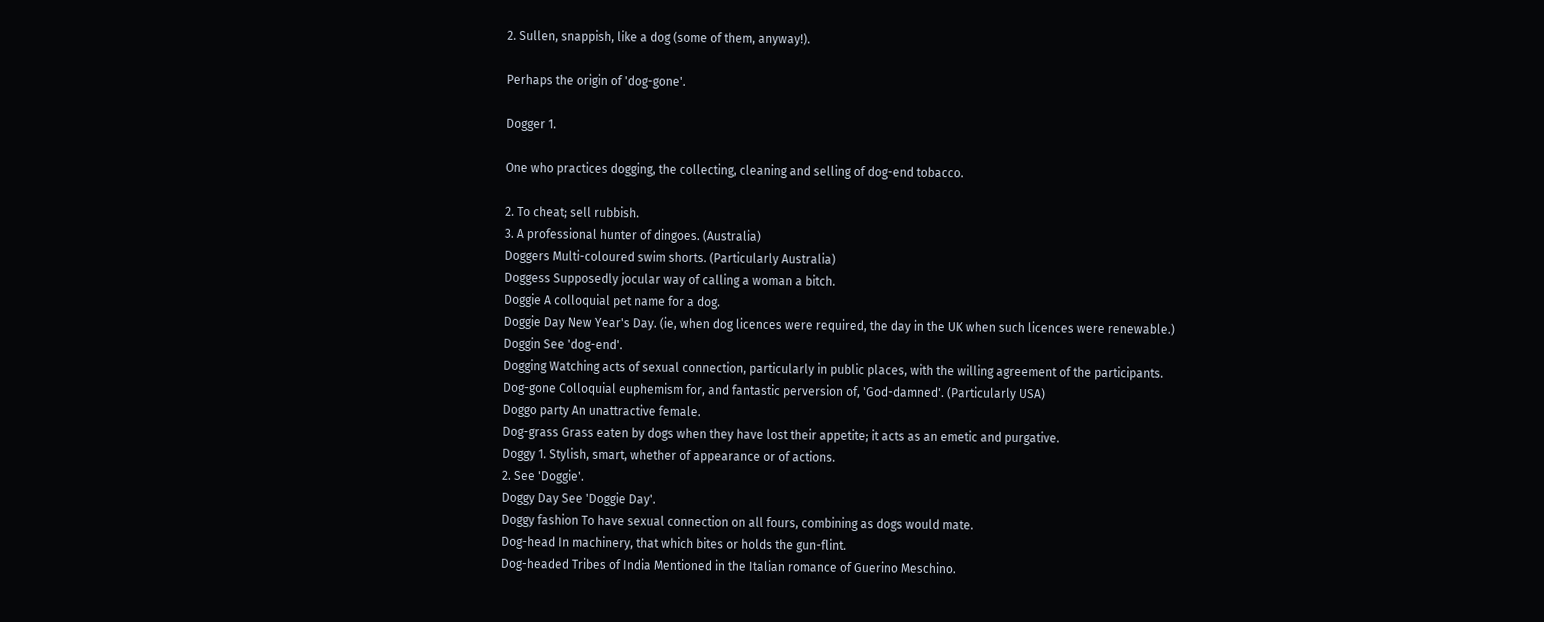2. Sullen, snappish, like a dog (some of them, anyway!).

Perhaps the origin of 'dog-gone'.

Dogger 1.

One who practices dogging, the collecting, cleaning and selling of dog-end tobacco.

2. To cheat; sell rubbish.
3. A professional hunter of dingoes. (Australia)
Doggers Multi-coloured swim shorts. (Particularly Australia)
Doggess Supposedly jocular way of calling a woman a bitch.
Doggie A colloquial pet name for a dog.
Doggie Day New Year's Day. (ie, when dog licences were required, the day in the UK when such licences were renewable.)
Doggin See 'dog-end'.
Dogging Watching acts of sexual connection, particularly in public places, with the willing agreement of the participants.
Dog-gone Colloquial euphemism for, and fantastic perversion of, 'God-damned'. (Particularly USA)
Doggo party An unattractive female.
Dog-grass Grass eaten by dogs when they have lost their appetite; it acts as an emetic and purgative.
Doggy 1. Stylish, smart, whether of appearance or of actions.
2. See 'Doggie'.
Doggy Day See 'Doggie Day'.
Doggy fashion To have sexual connection on all fours, combining as dogs would mate.
Dog-head In machinery, that which bites or holds the gun-flint.
Dog-headed Tribes of India Mentioned in the Italian romance of Guerino Meschino.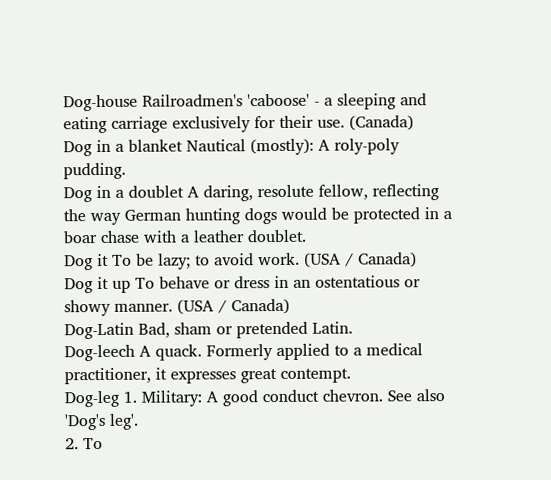Dog-house Railroadmen's 'caboose' - a sleeping and eating carriage exclusively for their use. (Canada)
Dog in a blanket Nautical (mostly): A roly-poly pudding.
Dog in a doublet A daring, resolute fellow, reflecting the way German hunting dogs would be protected in a boar chase with a leather doublet.
Dog it To be lazy; to avoid work. (USA / Canada)
Dog it up To behave or dress in an ostentatious or showy manner. (USA / Canada)
Dog-Latin Bad, sham or pretended Latin.
Dog-leech A quack. Formerly applied to a medical practitioner, it expresses great contempt.
Dog-leg 1. Military: A good conduct chevron. See also 'Dog's leg'.
2. To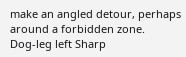make an angled detour, perhaps around a forbidden zone.
Dog-leg left Sharp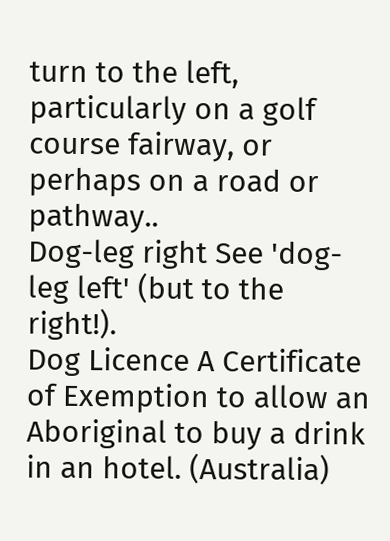turn to the left, particularly on a golf course fairway, or perhaps on a road or pathway..
Dog-leg right See 'dog-leg left' (but to the right!).
Dog Licence A Certificate of Exemption to allow an Aboriginal to buy a drink in an hotel. (Australia)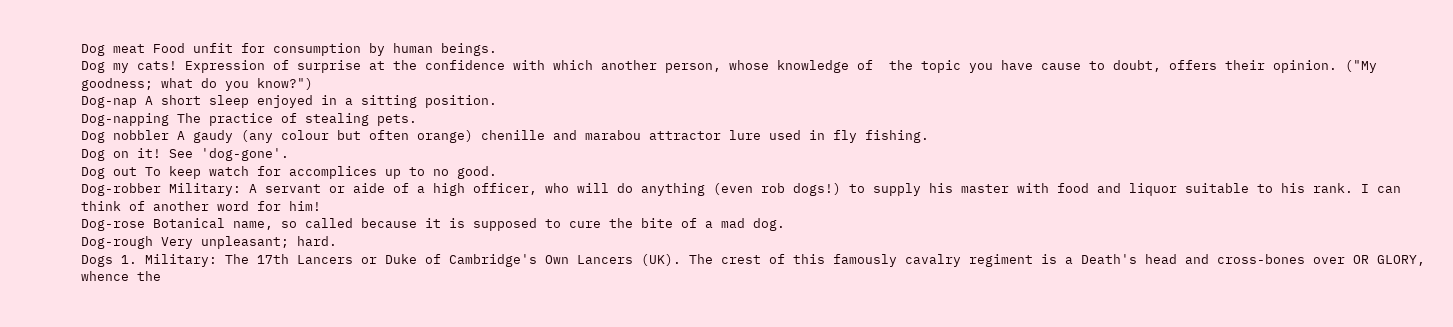Dog meat Food unfit for consumption by human beings.
Dog my cats! Expression of surprise at the confidence with which another person, whose knowledge of  the topic you have cause to doubt, offers their opinion. ("My goodness; what do you know?")
Dog-nap A short sleep enjoyed in a sitting position.
Dog-napping The practice of stealing pets.
Dog nobbler A gaudy (any colour but often orange) chenille and marabou attractor lure used in fly fishing.
Dog on it! See 'dog-gone'.
Dog out To keep watch for accomplices up to no good.
Dog-robber Military: A servant or aide of a high officer, who will do anything (even rob dogs!) to supply his master with food and liquor suitable to his rank. I can think of another word for him!
Dog-rose Botanical name, so called because it is supposed to cure the bite of a mad dog.
Dog-rough Very unpleasant; hard.
Dogs 1. Military: The 17th Lancers or Duke of Cambridge's Own Lancers (UK). The crest of this famously cavalry regiment is a Death's head and cross-bones over OR GLORY, whence the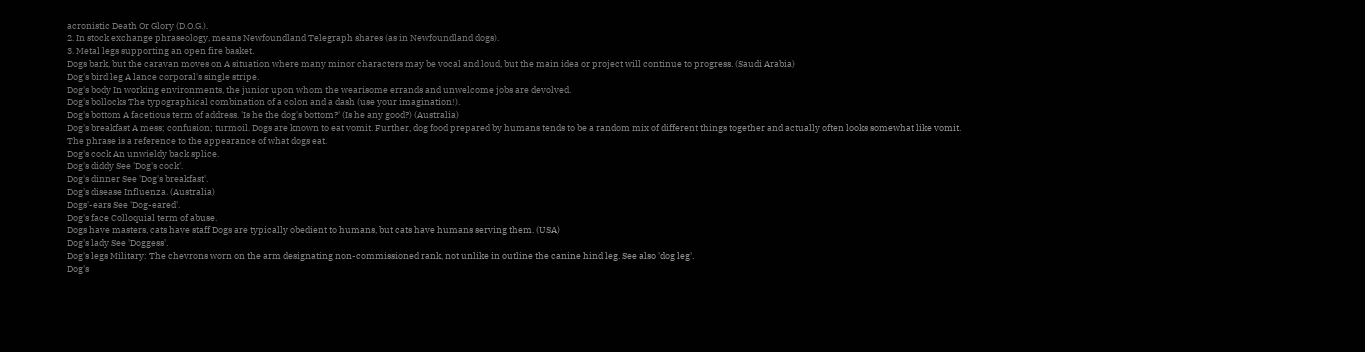acronistic Death Or Glory (D.O.G.).
2. In stock exchange phraseology, means Newfoundland Telegraph shares (as in Newfoundland dogs).
3. Metal legs supporting an open fire basket.
Dogs bark, but the caravan moves on A situation where many minor characters may be vocal and loud, but the main idea or project will continue to progress. (Saudi Arabia)
Dog's bird leg A lance corporal's single stripe.
Dog's body In working environments, the junior upon whom the wearisome errands and unwelcome jobs are devolved.
Dog's bollocks The typographical combination of a colon and a dash (use your imagination!).
Dog's bottom A facetious term of address. 'Is he the dog's bottom?' (Is he any good?) (Australia)
Dog's breakfast A mess; confusion; turmoil. Dogs are known to eat vomit. Further, dog food prepared by humans tends to be a random mix of different things together and actually often looks somewhat like vomit. The phrase is a reference to the appearance of what dogs eat.
Dog's cock An unwieldy back splice.
Dog's diddy See 'Dog's cock'.
Dog's dinner See 'Dog's breakfast'.
Dog's disease Influenza. (Australia)
Dogs'-ears See 'Dog-eared'.
Dog's face Colloquial term of abuse.
Dogs have masters, cats have staff Dogs are typically obedient to humans, but cats have humans serving them. (USA)
Dog's lady See 'Doggess'.
Dog's legs Military: The chevrons worn on the arm designating non-commissioned rank, not unlike in outline the canine hind leg. See also 'dog leg'.
Dog's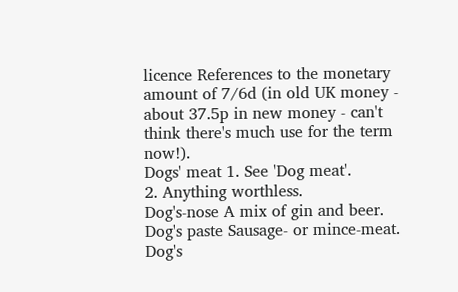licence References to the monetary amount of 7/6d (in old UK money - about 37.5p in new money - can't think there's much use for the term now!).
Dogs' meat 1. See 'Dog meat'.
2. Anything worthless.
Dog's-nose A mix of gin and beer.
Dog's paste Sausage- or mince-meat.
Dog's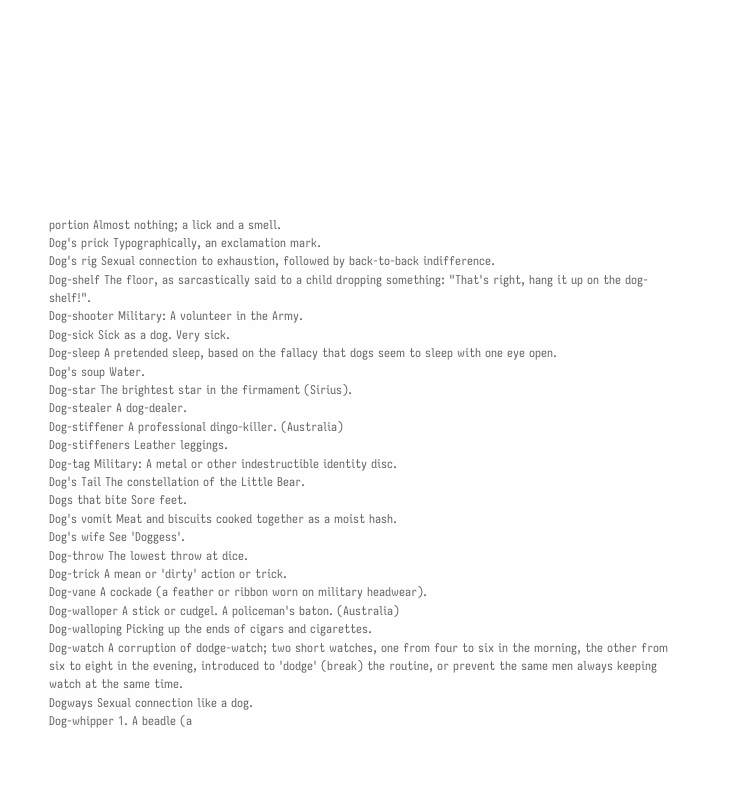portion Almost nothing; a lick and a smell.
Dog's prick Typographically, an exclamation mark.
Dog's rig Sexual connection to exhaustion, followed by back-to-back indifference.
Dog-shelf The floor, as sarcastically said to a child dropping something: "That's right, hang it up on the dog-shelf!".
Dog-shooter Military: A volunteer in the Army.
Dog-sick Sick as a dog. Very sick.
Dog-sleep A pretended sleep, based on the fallacy that dogs seem to sleep with one eye open.
Dog's soup Water.
Dog-star The brightest star in the firmament (Sirius).
Dog-stealer A dog-dealer.
Dog-stiffener A professional dingo-killer. (Australia)
Dog-stiffeners Leather leggings.
Dog-tag Military: A metal or other indestructible identity disc.
Dog's Tail The constellation of the Little Bear.
Dogs that bite Sore feet.
Dog's vomit Meat and biscuits cooked together as a moist hash.
Dog's wife See 'Doggess'.
Dog-throw The lowest throw at dice.
Dog-trick A mean or 'dirty' action or trick.
Dog-vane A cockade (a feather or ribbon worn on military headwear).
Dog-walloper A stick or cudgel. A policeman's baton. (Australia)
Dog-walloping Picking up the ends of cigars and cigarettes.
Dog-watch A corruption of dodge-watch; two short watches, one from four to six in the morning, the other from six to eight in the evening, introduced to 'dodge' (break) the routine, or prevent the same men always keeping watch at the same time.
Dogways Sexual connection like a dog.
Dog-whipper 1. A beadle (a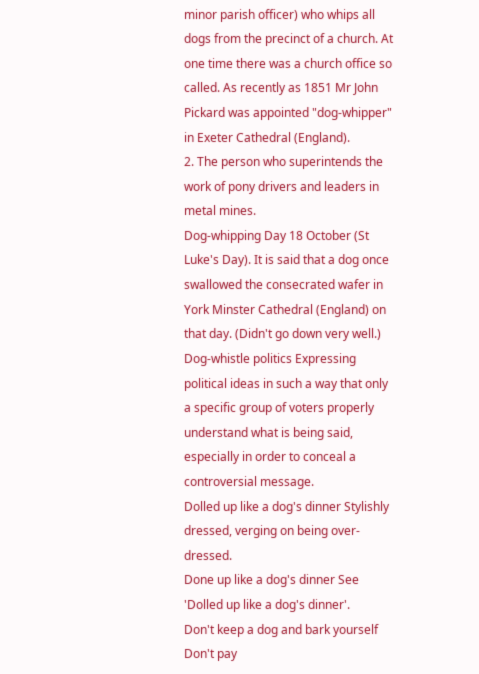minor parish officer) who whips all dogs from the precinct of a church. At one time there was a church office so called. As recently as 1851 Mr John Pickard was appointed "dog-whipper" in Exeter Cathedral (England).
2. The person who superintends the work of pony drivers and leaders in metal mines.
Dog-whipping Day 18 October (St Luke's Day). It is said that a dog once swallowed the consecrated wafer in York Minster Cathedral (England) on that day. (Didn't go down very well.)
Dog-whistle politics Expressing political ideas in such a way that only a specific group of voters properly understand what is being said, especially in order to conceal a controversial message.
Dolled up like a dog's dinner Stylishly dressed, verging on being over-dressed.
Done up like a dog's dinner See 'Dolled up like a dog's dinner'.
Don't keep a dog and bark yourself Don't pay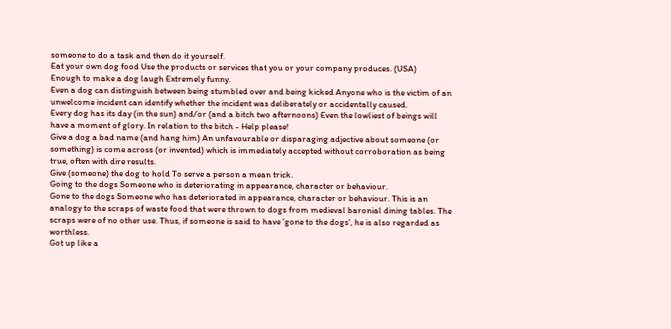someone to do a task and then do it yourself.
Eat your own dog food Use the products or services that you or your company produces. (USA)
Enough to make a dog laugh Extremely funny.
Even a dog can distinguish between being stumbled over and being kicked Anyone who is the victim of an unwelcome incident can identify whether the incident was deliberately or accidentally caused.
Every dog has its day (in the sun) and/or (and a bitch two afternoons) Even the lowliest of beings will have a moment of glory. In relation to the bitch - Help please!
Give a dog a bad name (and hang him) An unfavourable or disparaging adjective about someone (or something) is come across (or invented) which is immediately accepted without corroboration as being true, often with dire results.
Give (someone) the dog to hold To serve a person a mean trick.
Going to the dogs Someone who is deteriorating in appearance, character or behaviour.
Gone to the dogs Someone who has deteriorated in appearance, character or behaviour. This is an analogy to the scraps of waste food that were thrown to dogs from medieval baronial dining tables. The scraps were of no other use. Thus, if someone is said to have 'gone to the dogs', he is also regarded as worthless.
Got up like a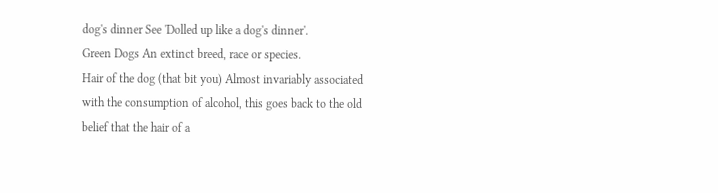dog's dinner See 'Dolled up like a dog's dinner'.
Green Dogs An extinct breed, race or species.
Hair of the dog (that bit you) Almost invariably associated with the consumption of alcohol, this goes back to the old belief that the hair of a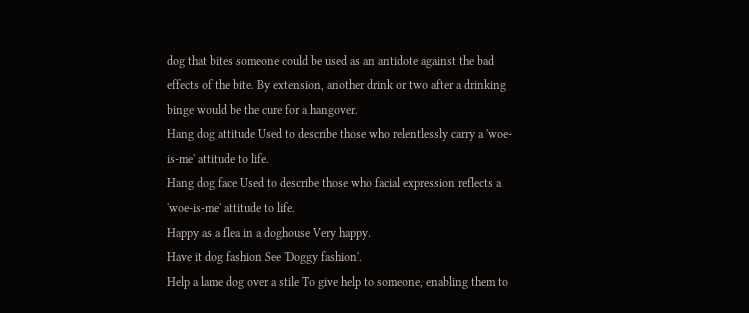dog that bites someone could be used as an antidote against the bad effects of the bite. By extension, another drink or two after a drinking binge would be the cure for a hangover.
Hang dog attitude Used to describe those who relentlessly carry a 'woe-is-me' attitude to life.
Hang dog face Used to describe those who facial expression reflects a 'woe-is-me' attitude to life.
Happy as a flea in a doghouse Very happy.
Have it dog fashion See 'Doggy fashion'.
Help a lame dog over a stile To give help to someone, enabling them to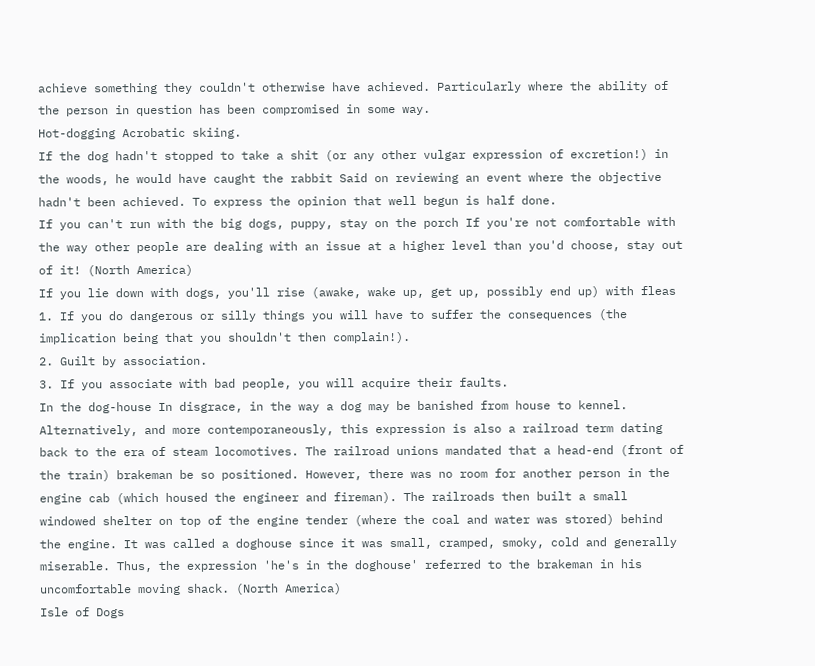achieve something they couldn't otherwise have achieved. Particularly where the ability of the person in question has been compromised in some way.
Hot-dogging Acrobatic skiing.
If the dog hadn't stopped to take a shit (or any other vulgar expression of excretion!) in the woods, he would have caught the rabbit Said on reviewing an event where the objective hadn't been achieved. To express the opinion that well begun is half done.
If you can't run with the big dogs, puppy, stay on the porch If you're not comfortable with the way other people are dealing with an issue at a higher level than you'd choose, stay out of it! (North America)
If you lie down with dogs, you'll rise (awake, wake up, get up, possibly end up) with fleas 1. If you do dangerous or silly things you will have to suffer the consequences (the implication being that you shouldn't then complain!).
2. Guilt by association.
3. If you associate with bad people, you will acquire their faults.
In the dog-house In disgrace, in the way a dog may be banished from house to kennel. Alternatively, and more contemporaneously, this expression is also a railroad term dating back to the era of steam locomotives. The railroad unions mandated that a head-end (front of the train) brakeman be so positioned. However, there was no room for another person in the engine cab (which housed the engineer and fireman). The railroads then built a small windowed shelter on top of the engine tender (where the coal and water was stored) behind the engine. It was called a doghouse since it was small, cramped, smoky, cold and generally miserable. Thus, the expression 'he's in the doghouse' referred to the brakeman in his uncomfortable moving shack. (North America)
Isle of Dogs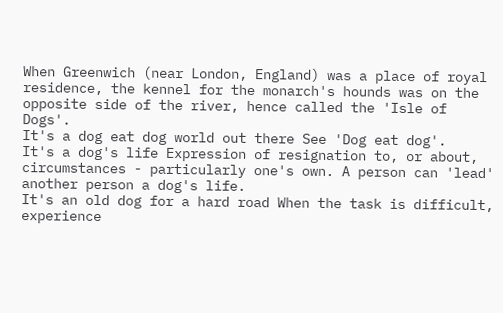When Greenwich (near London, England) was a place of royal residence, the kennel for the monarch's hounds was on the opposite side of the river, hence called the 'Isle of Dogs'.
It's a dog eat dog world out there See 'Dog eat dog'.
It's a dog's life Expression of resignation to, or about, circumstances - particularly one's own. A person can 'lead' another person a dog's life.
It's an old dog for a hard road When the task is difficult, experience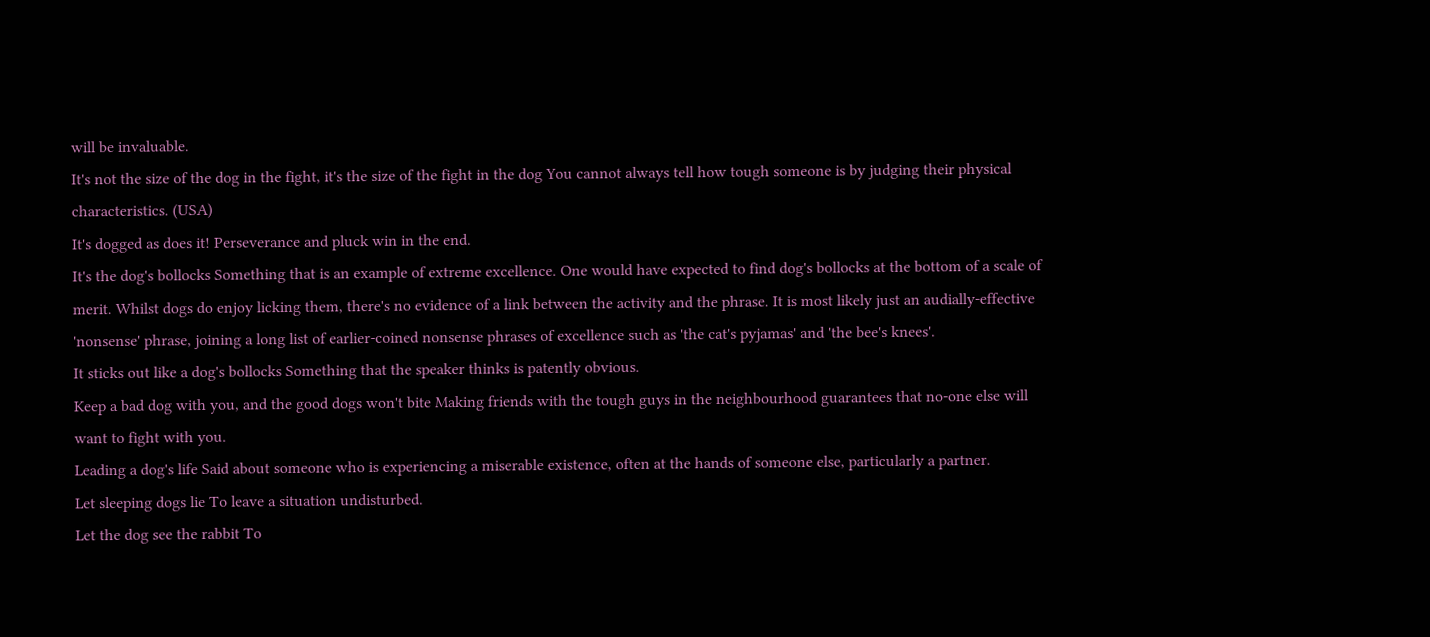will be invaluable.
It's not the size of the dog in the fight, it's the size of the fight in the dog You cannot always tell how tough someone is by judging their physical characteristics. (USA)
It's dogged as does it! Perseverance and pluck win in the end.
It's the dog's bollocks Something that is an example of extreme excellence. One would have expected to find dog's bollocks at the bottom of a scale of merit. Whilst dogs do enjoy licking them, there's no evidence of a link between the activity and the phrase. It is most likely just an audially-effective 'nonsense' phrase, joining a long list of earlier-coined nonsense phrases of excellence such as 'the cat's pyjamas' and 'the bee's knees'.
It sticks out like a dog's bollocks Something that the speaker thinks is patently obvious.
Keep a bad dog with you, and the good dogs won't bite Making friends with the tough guys in the neighbourhood guarantees that no-one else will want to fight with you.
Leading a dog's life Said about someone who is experiencing a miserable existence, often at the hands of someone else, particularly a partner.
Let sleeping dogs lie To leave a situation undisturbed.
Let the dog see the rabbit To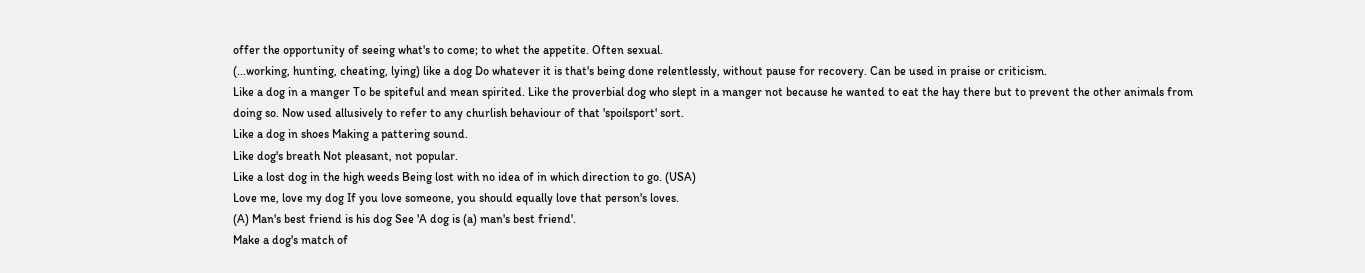offer the opportunity of seeing what's to come; to whet the appetite. Often sexual.
(...working, hunting, cheating, lying) like a dog Do whatever it is that's being done relentlessly, without pause for recovery. Can be used in praise or criticism.
Like a dog in a manger To be spiteful and mean spirited. Like the proverbial dog who slept in a manger not because he wanted to eat the hay there but to prevent the other animals from doing so. Now used allusively to refer to any churlish behaviour of that 'spoilsport' sort.
Like a dog in shoes Making a pattering sound.
Like dog's breath Not pleasant, not popular.
Like a lost dog in the high weeds Being lost with no idea of in which direction to go. (USA)
Love me, love my dog If you love someone, you should equally love that person's loves.
(A) Man's best friend is his dog See 'A dog is (a) man's best friend'.
Make a dog's match of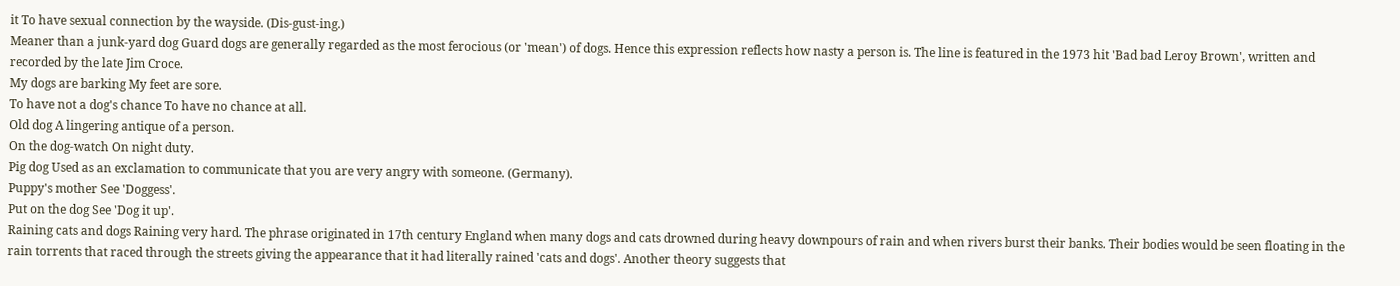it To have sexual connection by the wayside. (Dis-gust-ing.)
Meaner than a junk-yard dog Guard dogs are generally regarded as the most ferocious (or 'mean') of dogs. Hence this expression reflects how nasty a person is. The line is featured in the 1973 hit 'Bad bad Leroy Brown', written and recorded by the late Jim Croce.
My dogs are barking My feet are sore.
To have not a dog's chance To have no chance at all.
Old dog A lingering antique of a person.
On the dog-watch On night duty.
Pig dog Used as an exclamation to communicate that you are very angry with someone. (Germany).
Puppy's mother See 'Doggess'.
Put on the dog See 'Dog it up'.
Raining cats and dogs Raining very hard. The phrase originated in 17th century England when many dogs and cats drowned during heavy downpours of rain and when rivers burst their banks. Their bodies would be seen floating in the rain torrents that raced through the streets giving the appearance that it had literally rained 'cats and dogs'. Another theory suggests that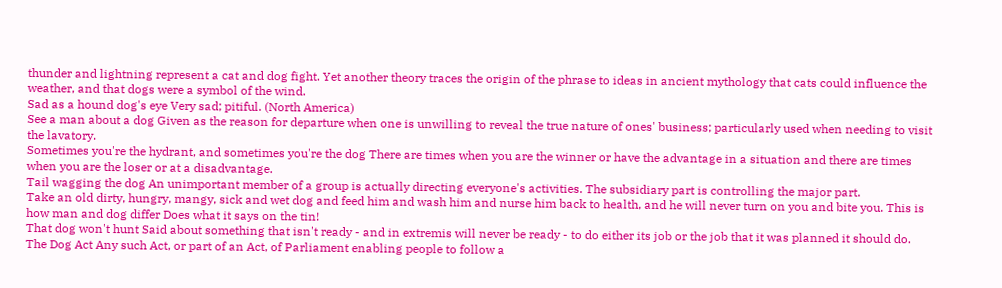thunder and lightning represent a cat and dog fight. Yet another theory traces the origin of the phrase to ideas in ancient mythology that cats could influence the weather, and that dogs were a symbol of the wind.
Sad as a hound dog's eye Very sad; pitiful. (North America)
See a man about a dog Given as the reason for departure when one is unwilling to reveal the true nature of ones' business; particularly used when needing to visit the lavatory.
Sometimes you're the hydrant, and sometimes you're the dog There are times when you are the winner or have the advantage in a situation and there are times when you are the loser or at a disadvantage.
Tail wagging the dog An unimportant member of a group is actually directing everyone's activities. The subsidiary part is controlling the major part.
Take an old dirty, hungry, mangy, sick and wet dog and feed him and wash him and nurse him back to health, and he will never turn on you and bite you. This is how man and dog differ Does what it says on the tin!
That dog won't hunt Said about something that isn't ready - and in extremis will never be ready - to do either its job or the job that it was planned it should do.
The Dog Act Any such Act, or part of an Act, of Parliament enabling people to follow a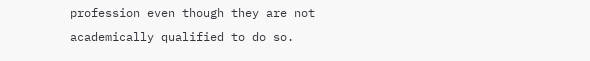profession even though they are not academically qualified to do so.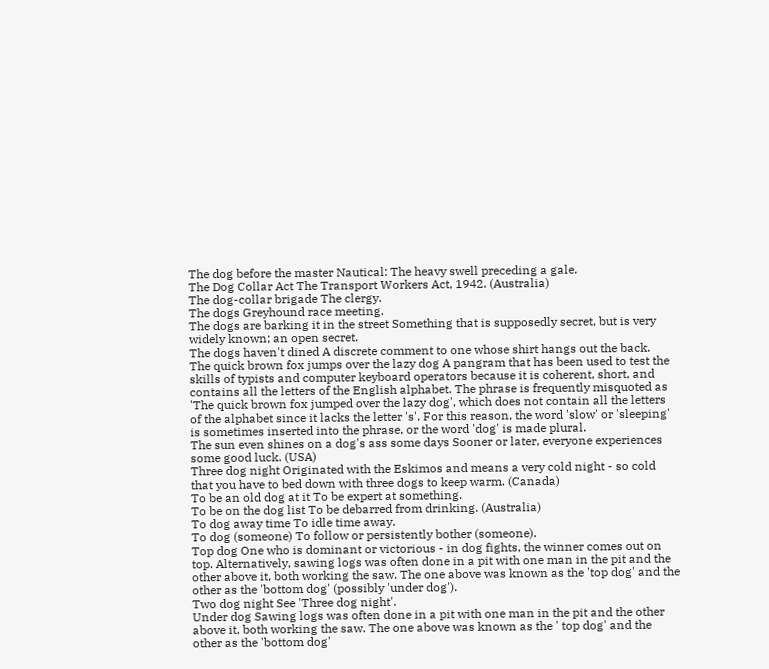The dog before the master Nautical: The heavy swell preceding a gale.
The Dog Collar Act The Transport Workers Act, 1942. (Australia)
The dog-collar brigade The clergy.
The dogs Greyhound race meeting.
The dogs are barking it in the street Something that is supposedly secret, but is very widely known; an open secret.
The dogs haven't dined A discrete comment to one whose shirt hangs out the back.
The quick brown fox jumps over the lazy dog A pangram that has been used to test the skills of typists and computer keyboard operators because it is coherent, short, and contains all the letters of the English alphabet. The phrase is frequently misquoted as 'The quick brown fox jumped over the lazy dog', which does not contain all the letters of the alphabet since it lacks the letter 's'. For this reason, the word 'slow' or 'sleeping' is sometimes inserted into the phrase, or the word 'dog' is made plural.
The sun even shines on a dog's ass some days Sooner or later, everyone experiences some good luck. (USA)
Three dog night Originated with the Eskimos and means a very cold night - so cold that you have to bed down with three dogs to keep warm. (Canada)
To be an old dog at it To be expert at something.
To be on the dog list To be debarred from drinking. (Australia)
To dog away time To idle time away.
To dog (someone) To follow or persistently bother (someone).
Top dog One who is dominant or victorious - in dog fights, the winner comes out on top. Alternatively, sawing logs was often done in a pit with one man in the pit and the other above it, both working the saw. The one above was known as the 'top dog' and the other as the 'bottom dog' (possibly 'under dog').
Two dog night See 'Three dog night'.
Under dog Sawing logs was often done in a pit with one man in the pit and the other above it, both working the saw. The one above was known as the ' top dog' and the other as the 'bottom dog'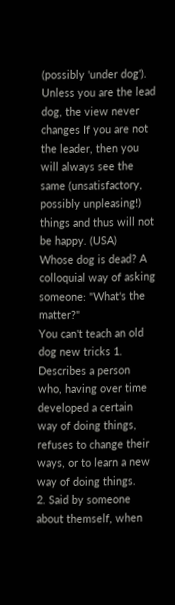(possibly 'under dog').
Unless you are the lead dog, the view never changes If you are not the leader, then you will always see the same (unsatisfactory, possibly unpleasing!) things and thus will not be happy. (USA)
Whose dog is dead? A colloquial way of asking someone: "What's the matter?"
You can't teach an old dog new tricks 1. Describes a person who, having over time developed a certain way of doing things, refuses to change their ways, or to learn a new way of doing things.
2. Said by someone about themself, when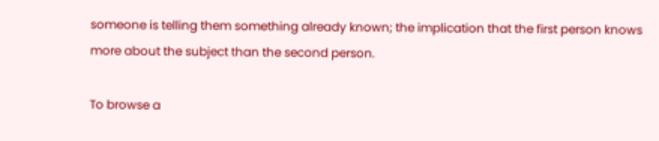someone is telling them something already known; the implication that the first person knows more about the subject than the second person.

To browse a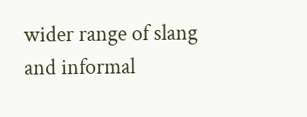wider range of slang and informal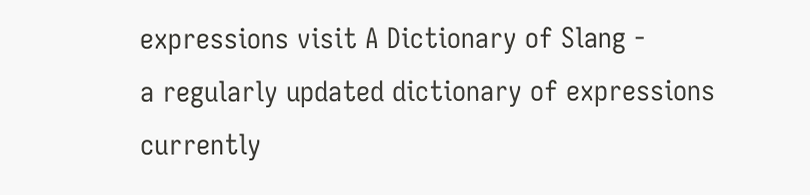expressions visit A Dictionary of Slang -
a regularly updated dictionary of expressions currently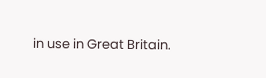in use in Great Britain.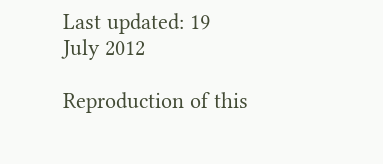Last updated: 19 July 2012

Reproduction of this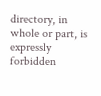directory, in whole or part, is expressly forbidden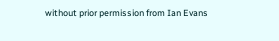without prior permission from Ian Evans